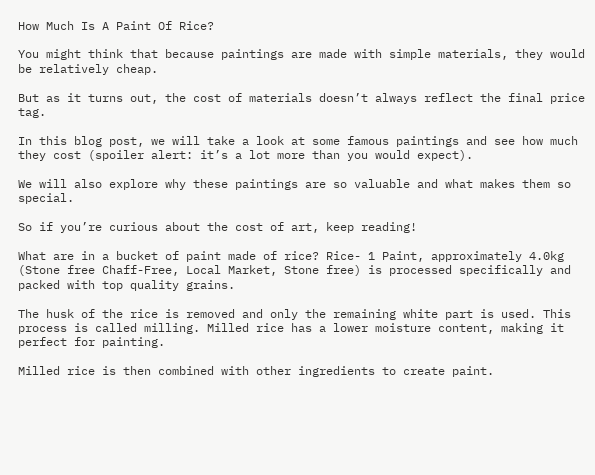How Much Is A Paint Of Rice?

You might think that because paintings are made with simple materials, they would be relatively cheap.

But as it turns out, the cost of materials doesn’t always reflect the final price tag.

In this blog post, we will take a look at some famous paintings and see how much they cost (spoiler alert: it’s a lot more than you would expect).

We will also explore why these paintings are so valuable and what makes them so special.

So if you’re curious about the cost of art, keep reading!

What are in a bucket of paint made of rice? Rice- 1 Paint, approximately 4.0kg (Stone free Chaff-Free, Local Market, Stone free) is processed specifically and packed with top quality grains.

The husk of the rice is removed and only the remaining white part is used. This process is called milling. Milled rice has a lower moisture content, making it perfect for painting.

Milled rice is then combined with other ingredients to create paint.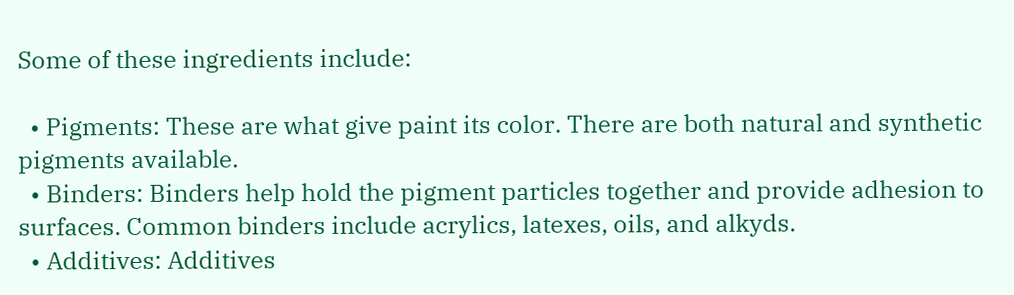Some of these ingredients include:

  • Pigments: These are what give paint its color. There are both natural and synthetic pigments available.
  • Binders: Binders help hold the pigment particles together and provide adhesion to surfaces. Common binders include acrylics, latexes, oils, and alkyds.
  • Additives: Additives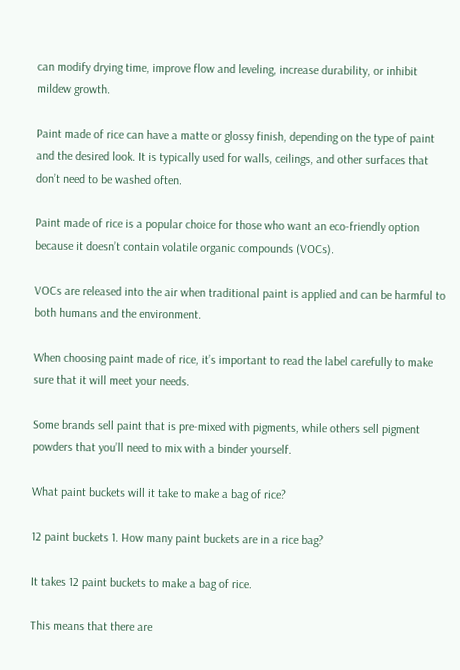can modify drying time, improve flow and leveling, increase durability, or inhibit mildew growth.

Paint made of rice can have a matte or glossy finish, depending on the type of paint and the desired look. It is typically used for walls, ceilings, and other surfaces that don’t need to be washed often.

Paint made of rice is a popular choice for those who want an eco-friendly option because it doesn’t contain volatile organic compounds (VOCs).

VOCs are released into the air when traditional paint is applied and can be harmful to both humans and the environment.

When choosing paint made of rice, it’s important to read the label carefully to make sure that it will meet your needs.

Some brands sell paint that is pre-mixed with pigments, while others sell pigment powders that you’ll need to mix with a binder yourself.

What paint buckets will it take to make a bag of rice?

12 paint buckets 1. How many paint buckets are in a rice bag?

It takes 12 paint buckets to make a bag of rice.

This means that there are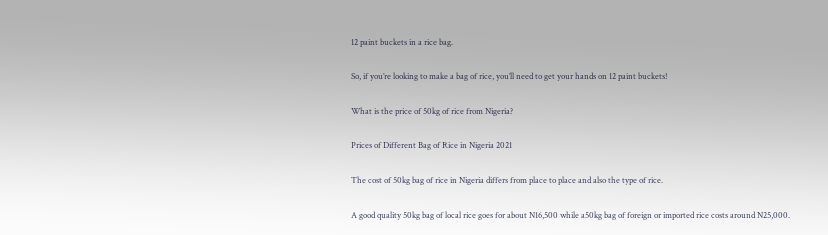12 paint buckets in a rice bag.

So, if you’re looking to make a bag of rice, you’ll need to get your hands on 12 paint buckets!

What is the price of 50kg of rice from Nigeria?

Prices of Different Bag of Rice in Nigeria 2021

The cost of 50kg bag of rice in Nigeria differs from place to place and also the type of rice.

A good quality 50kg bag of local rice goes for about N16,500 while a50kg bag of foreign or imported rice costs around N25,000.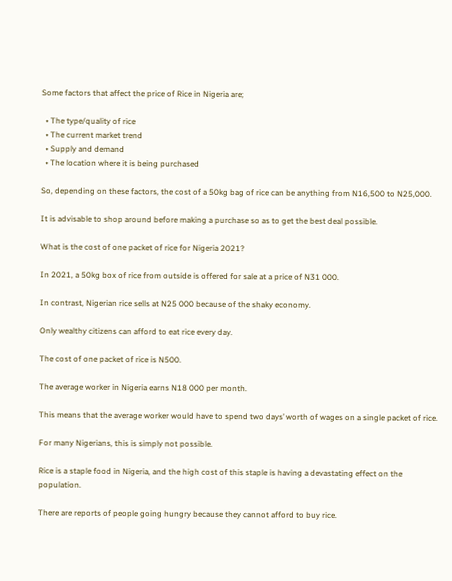Some factors that affect the price of Rice in Nigeria are;

  • The type/quality of rice
  • The current market trend
  • Supply and demand
  • The location where it is being purchased

So, depending on these factors, the cost of a 50kg bag of rice can be anything from N16,500 to N25,000.

It is advisable to shop around before making a purchase so as to get the best deal possible.

What is the cost of one packet of rice for Nigeria 2021?

In 2021, a 50kg box of rice from outside is offered for sale at a price of N31 000.

In contrast, Nigerian rice sells at N25 000 because of the shaky economy.

Only wealthy citizens can afford to eat rice every day.

The cost of one packet of rice is N500.

The average worker in Nigeria earns N18 000 per month.

This means that the average worker would have to spend two days’ worth of wages on a single packet of rice.

For many Nigerians, this is simply not possible.

Rice is a staple food in Nigeria, and the high cost of this staple is having a devastating effect on the population.

There are reports of people going hungry because they cannot afford to buy rice.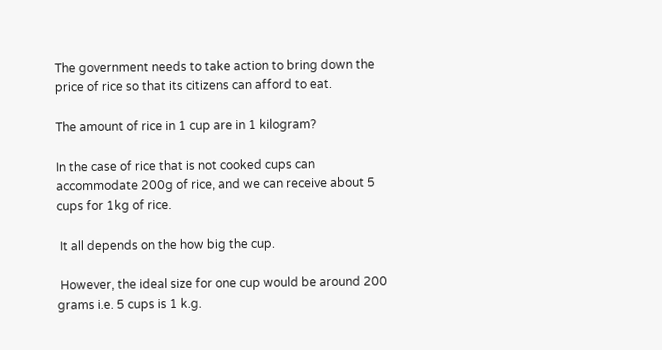The government needs to take action to bring down the price of rice so that its citizens can afford to eat.

The amount of rice in 1 cup are in 1 kilogram?

In the case of rice that is not cooked cups can accommodate 200g of rice, and we can receive about 5 cups for 1kg of rice.

 It all depends on the how big the cup.

 However, the ideal size for one cup would be around 200 grams i.e. 5 cups is 1 k.g.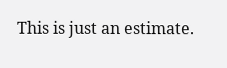This is just an estimate.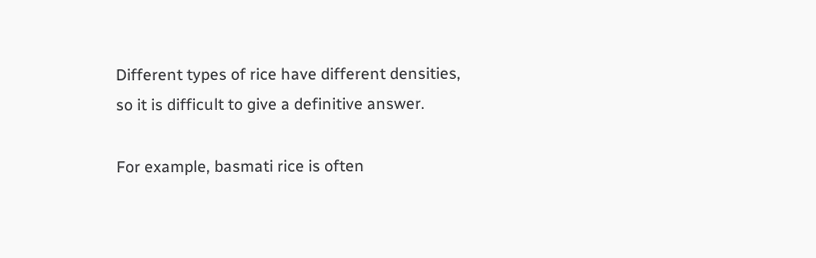Different types of rice have different densities, so it is difficult to give a definitive answer.

For example, basmati rice is often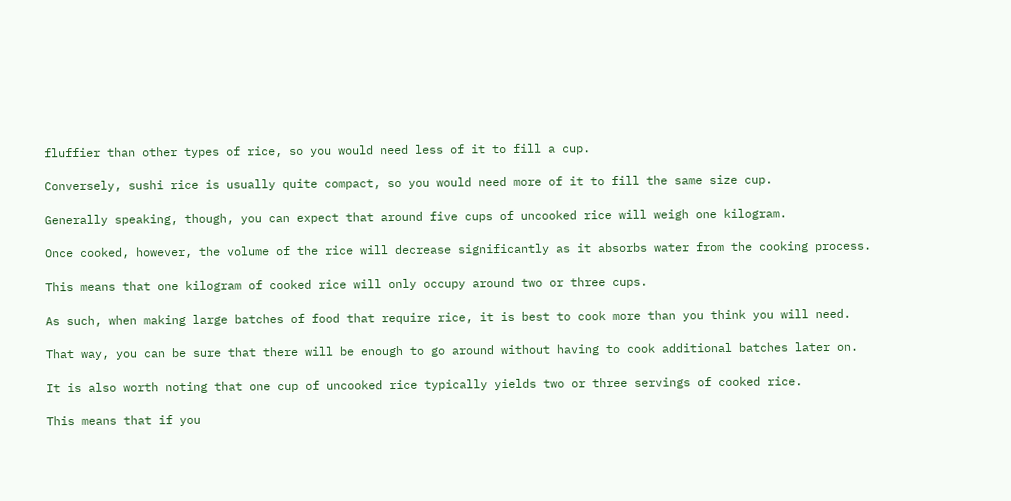fluffier than other types of rice, so you would need less of it to fill a cup.

Conversely, sushi rice is usually quite compact, so you would need more of it to fill the same size cup.

Generally speaking, though, you can expect that around five cups of uncooked rice will weigh one kilogram.

Once cooked, however, the volume of the rice will decrease significantly as it absorbs water from the cooking process.

This means that one kilogram of cooked rice will only occupy around two or three cups.

As such, when making large batches of food that require rice, it is best to cook more than you think you will need.

That way, you can be sure that there will be enough to go around without having to cook additional batches later on.

It is also worth noting that one cup of uncooked rice typically yields two or three servings of cooked rice.

This means that if you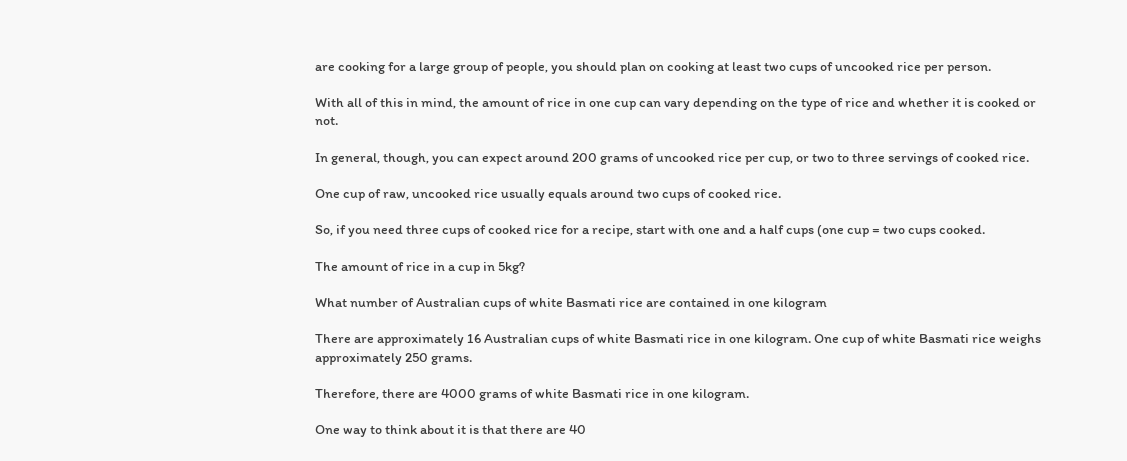are cooking for a large group of people, you should plan on cooking at least two cups of uncooked rice per person.

With all of this in mind, the amount of rice in one cup can vary depending on the type of rice and whether it is cooked or not.

In general, though, you can expect around 200 grams of uncooked rice per cup, or two to three servings of cooked rice.

One cup of raw, uncooked rice usually equals around two cups of cooked rice.

So, if you need three cups of cooked rice for a recipe, start with one and a half cups (one cup = two cups cooked.

The amount of rice in a cup in 5kg?

What number of Australian cups of white Basmati rice are contained in one kilogram

There are approximately 16 Australian cups of white Basmati rice in one kilogram. One cup of white Basmati rice weighs approximately 250 grams.

Therefore, there are 4000 grams of white Basmati rice in one kilogram.

One way to think about it is that there are 40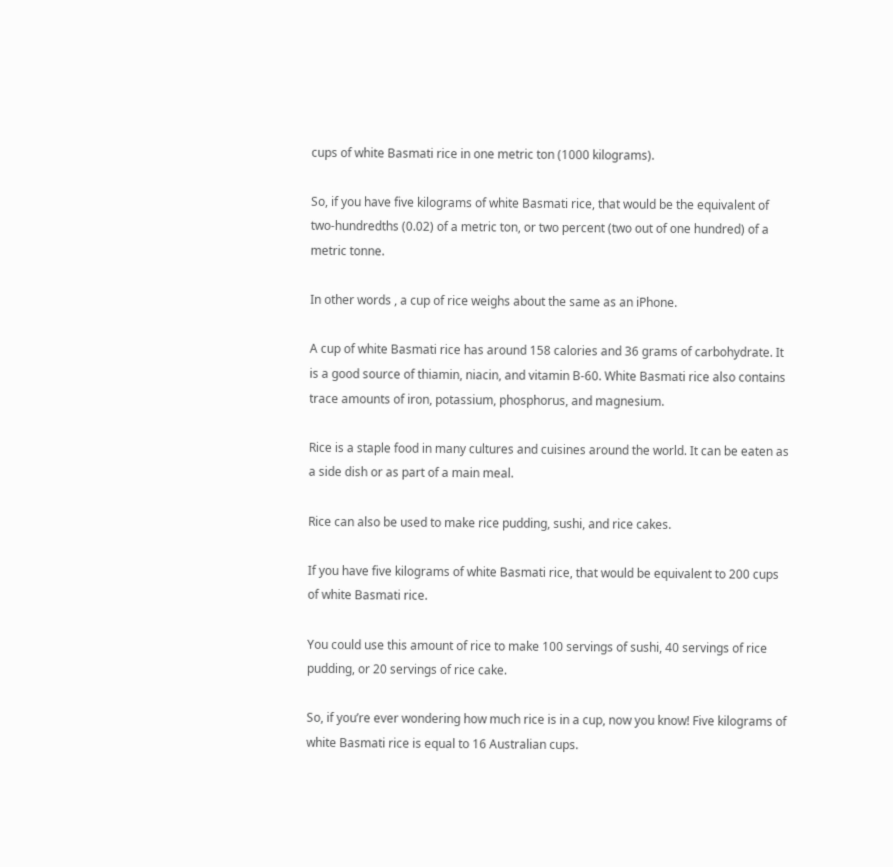cups of white Basmati rice in one metric ton (1000 kilograms).

So, if you have five kilograms of white Basmati rice, that would be the equivalent of two-hundredths (0.02) of a metric ton, or two percent (two out of one hundred) of a metric tonne.

In other words , a cup of rice weighs about the same as an iPhone.

A cup of white Basmati rice has around 158 calories and 36 grams of carbohydrate. It is a good source of thiamin, niacin, and vitamin B-60. White Basmati rice also contains trace amounts of iron, potassium, phosphorus, and magnesium.

Rice is a staple food in many cultures and cuisines around the world. It can be eaten as a side dish or as part of a main meal.

Rice can also be used to make rice pudding, sushi, and rice cakes.

If you have five kilograms of white Basmati rice, that would be equivalent to 200 cups of white Basmati rice.

You could use this amount of rice to make 100 servings of sushi, 40 servings of rice pudding, or 20 servings of rice cake.

So, if you’re ever wondering how much rice is in a cup, now you know! Five kilograms of white Basmati rice is equal to 16 Australian cups.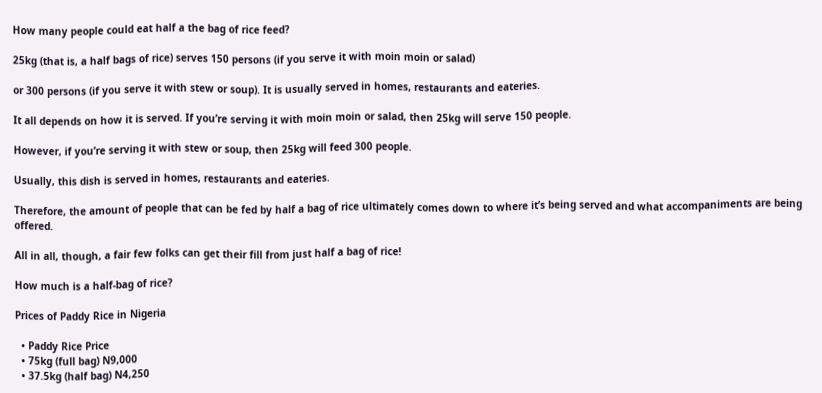How many people could eat half a the bag of rice feed?

25kg (that is, a half bags of rice) serves 150 persons (if you serve it with moin moin or salad)

or 300 persons (if you serve it with stew or soup). It is usually served in homes, restaurants and eateries.

It all depends on how it is served. If you’re serving it with moin moin or salad, then 25kg will serve 150 people.

However, if you’re serving it with stew or soup, then 25kg will feed 300 people.

Usually, this dish is served in homes, restaurants and eateries.

Therefore, the amount of people that can be fed by half a bag of rice ultimately comes down to where it’s being served and what accompaniments are being offered.

All in all, though, a fair few folks can get their fill from just half a bag of rice!

How much is a half-bag of rice?

Prices of Paddy Rice in Nigeria

  • Paddy Rice Price
  • 75kg (full bag) N9,000
  • 37.5kg (half bag) N4,250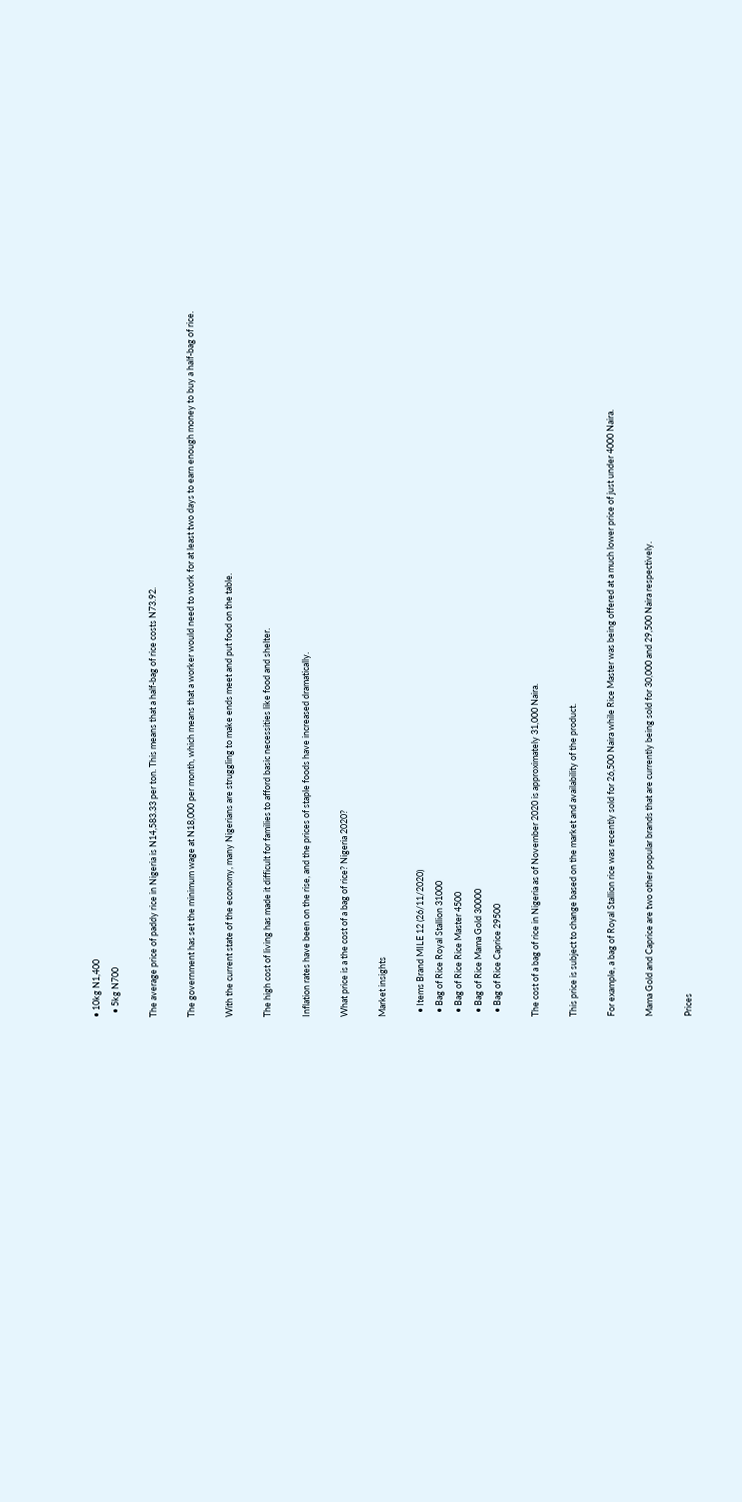• 10kg N1,400
  • 5kg N700

The average price of paddy rice in Nigeria is N14,583.33 per ton. This means that a half-bag of rice costs N73.92.

The government has set the minimum wage at N18,000 per month, which means that a worker would need to work for at least two days to earn enough money to buy a half-bag of rice.

With the current state of the economy, many Nigerians are struggling to make ends meet and put food on the table.

The high cost of living has made it difficult for families to afford basic necessities like food and shelter.

Inflation rates have been on the rise, and the prices of staple foods have increased dramatically.

What price is a the cost of a bag of rice? Nigeria 2020?

Market insights

  • Items Brand MILE 12 (26/11/2020)
  • Bag of Rice Royal Stallion 31000
  • Bag of Rice Rice Master 4500
  • Bag of Rice Mama Gold 30000
  • Bag of Rice Caprice 29500

The cost of a bag of rice in Nigeria as of November 2020 is approximately 31,000 Naira.

This price is subject to change based on the market and availability of the product.

For example, a bag of Royal Stallion rice was recently sold for 26,500 Naira while Rice Master was being offered at a much lower price of just under 4000 Naira.

Mama Gold and Caprice are two other popular brands that are currently being sold for 30,000 and 29,500 Naira respectively.

Prices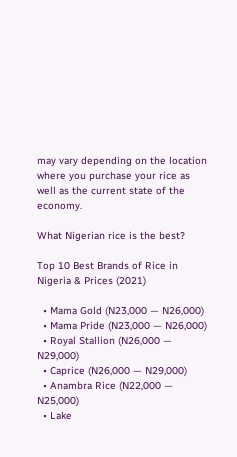may vary depending on the location where you purchase your rice as well as the current state of the economy.

What Nigerian rice is the best?

Top 10 Best Brands of Rice in Nigeria & Prices (2021)

  • Mama Gold (N23,000 — N26,000)
  • Mama Pride (N23,000 — N26,000)
  • Royal Stallion (N26,000 — N29,000)
  • Caprice (N26,000 — N29,000)
  • Anambra Rice (N22,000 — N25,000)
  • Lake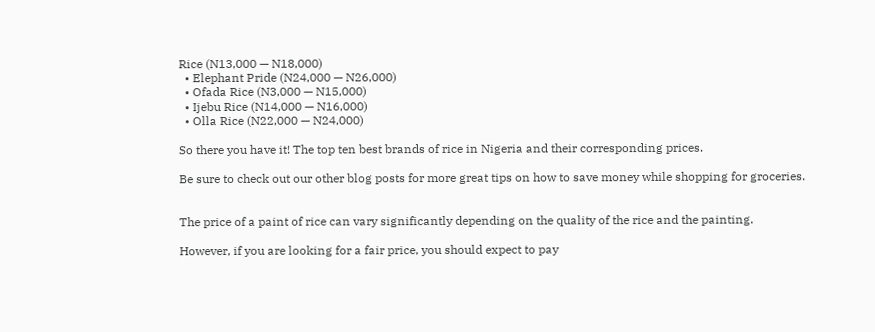Rice (N13,000 — N18,000)
  • Elephant Pride (N24,000 — N26,000)
  • Ofada Rice (N3,000 — N15,000)
  • Ijebu Rice (N14,000 — N16,000)
  • Olla Rice (N22,000 — N24,000)

So there you have it! The top ten best brands of rice in Nigeria and their corresponding prices.

Be sure to check out our other blog posts for more great tips on how to save money while shopping for groceries.


The price of a paint of rice can vary significantly depending on the quality of the rice and the painting.

However, if you are looking for a fair price, you should expect to pay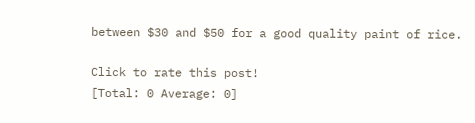between $30 and $50 for a good quality paint of rice.

Click to rate this post!
[Total: 0 Average: 0]